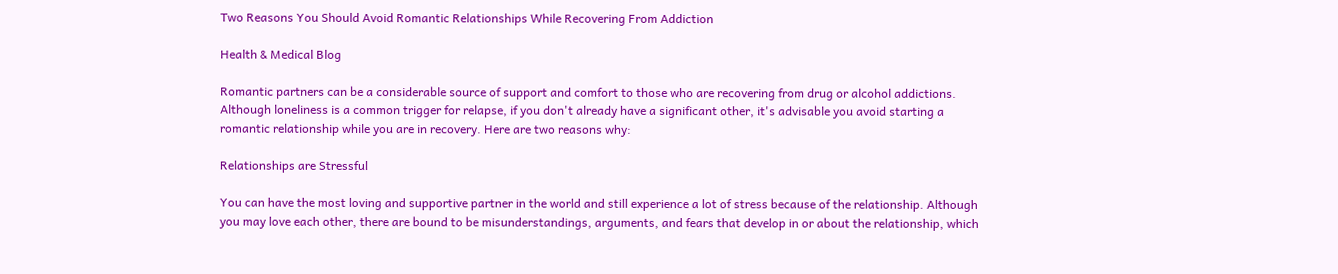Two Reasons You Should Avoid Romantic Relationships While Recovering From Addiction

Health & Medical Blog

Romantic partners can be a considerable source of support and comfort to those who are recovering from drug or alcohol addictions. Although loneliness is a common trigger for relapse, if you don't already have a significant other, it's advisable you avoid starting a romantic relationship while you are in recovery. Here are two reasons why:

Relationships are Stressful

You can have the most loving and supportive partner in the world and still experience a lot of stress because of the relationship. Although you may love each other, there are bound to be misunderstandings, arguments, and fears that develop in or about the relationship, which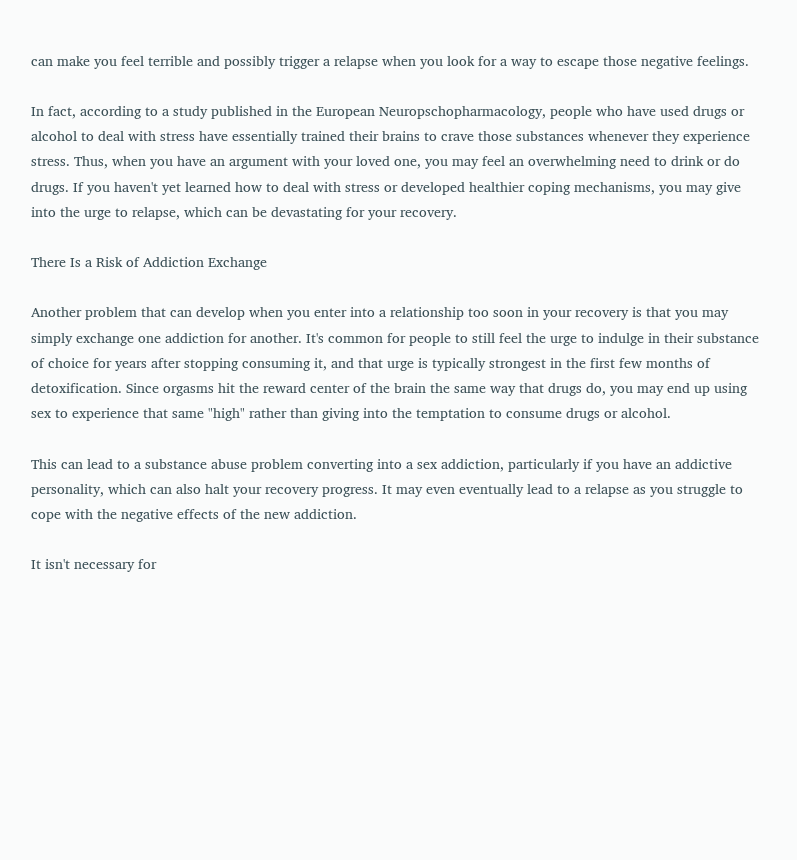can make you feel terrible and possibly trigger a relapse when you look for a way to escape those negative feelings.

In fact, according to a study published in the European Neuropschopharmacology, people who have used drugs or alcohol to deal with stress have essentially trained their brains to crave those substances whenever they experience stress. Thus, when you have an argument with your loved one, you may feel an overwhelming need to drink or do drugs. If you haven't yet learned how to deal with stress or developed healthier coping mechanisms, you may give into the urge to relapse, which can be devastating for your recovery.

There Is a Risk of Addiction Exchange

Another problem that can develop when you enter into a relationship too soon in your recovery is that you may simply exchange one addiction for another. It's common for people to still feel the urge to indulge in their substance of choice for years after stopping consuming it, and that urge is typically strongest in the first few months of detoxification. Since orgasms hit the reward center of the brain the same way that drugs do, you may end up using sex to experience that same "high" rather than giving into the temptation to consume drugs or alcohol.

This can lead to a substance abuse problem converting into a sex addiction, particularly if you have an addictive personality, which can also halt your recovery progress. It may even eventually lead to a relapse as you struggle to cope with the negative effects of the new addiction.

It isn't necessary for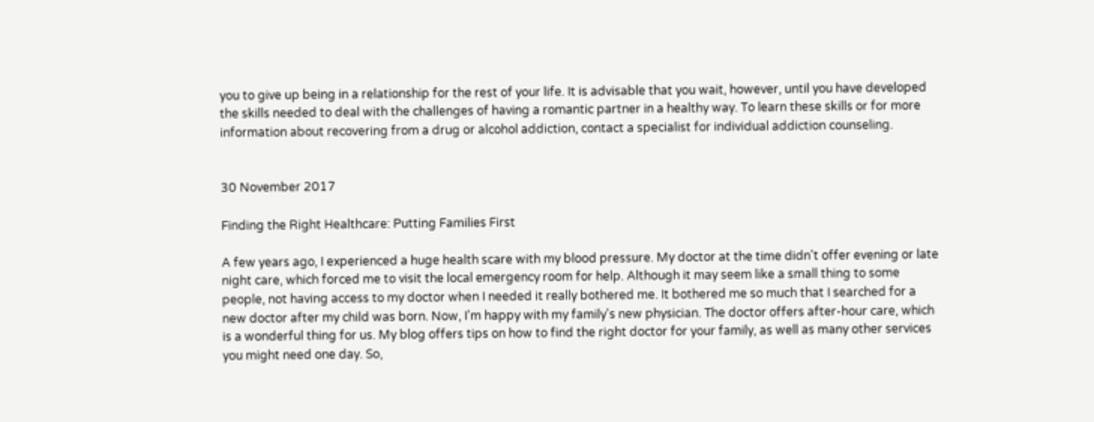you to give up being in a relationship for the rest of your life. It is advisable that you wait, however, until you have developed the skills needed to deal with the challenges of having a romantic partner in a healthy way. To learn these skills or for more information about recovering from a drug or alcohol addiction, contact a specialist for individual addiction counseling.


30 November 2017

Finding the Right Healthcare: Putting Families First

A few years ago, I experienced a huge health scare with my blood pressure. My doctor at the time didn't offer evening or late night care, which forced me to visit the local emergency room for help. Although it may seem like a small thing to some people, not having access to my doctor when I needed it really bothered me. It bothered me so much that I searched for a new doctor after my child was born. Now, I'm happy with my family's new physician. The doctor offers after-hour care, which is a wonderful thing for us. My blog offers tips on how to find the right doctor for your family, as well as many other services you might need one day. So,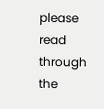please read through the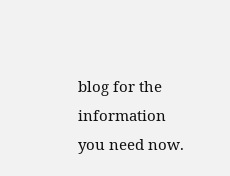blog for the information you need now.